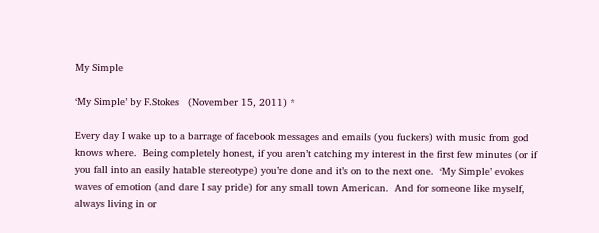My Simple

‘My Simple’ by F.Stokes   (November 15, 2011) *

Every day I wake up to a barrage of facebook messages and emails (you fuckers) with music from god knows where.  Being completely honest, if you aren’t catching my interest in the first few minutes (or if you fall into an easily hatable stereotype) you’re done and it’s on to the next one.  ‘My Simple’ evokes waves of emotion (and dare I say pride) for any small town American.  And for someone like myself, always living in or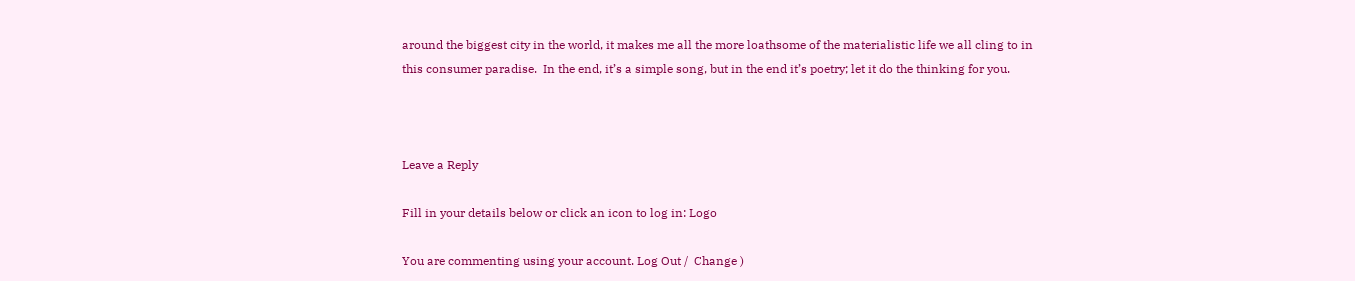around the biggest city in the world, it makes me all the more loathsome of the materialistic life we all cling to in this consumer paradise.  In the end, it’s a simple song, but in the end it’s poetry; let it do the thinking for you.



Leave a Reply

Fill in your details below or click an icon to log in: Logo

You are commenting using your account. Log Out /  Change )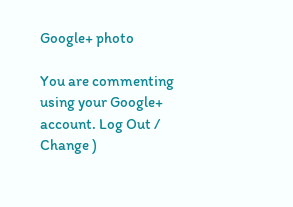Google+ photo

You are commenting using your Google+ account. Log Out /  Change )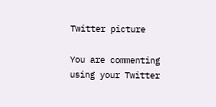Twitter picture

You are commenting using your Twitter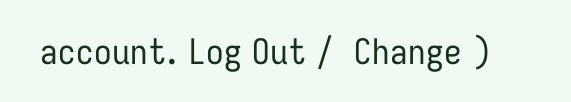account. Log Out /  Change )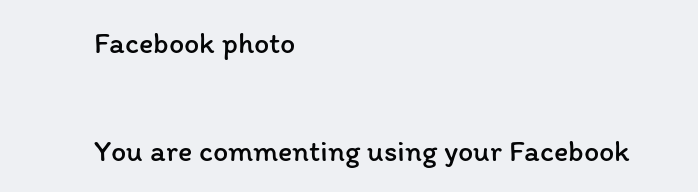Facebook photo

You are commenting using your Facebook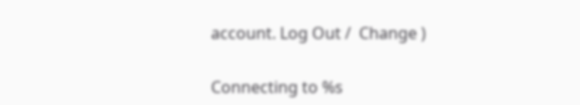account. Log Out /  Change )


Connecting to %s